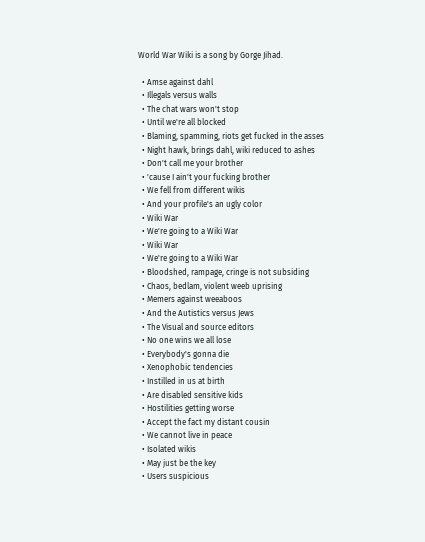World War Wiki is a song by Gorge Jihad.

  • Amse against dahl
  • Illegals versus walls
  • The chat wars won't stop
  • Until we're all blocked
  • Blaming, spamming, riots get fucked in the asses
  • Night hawk, brings dahl, wiki reduced to ashes
  • Don't call me your brother
  • 'cause I ain't your fucking brother
  • We fell from different wikis
  • And your profile's an ugly color
  • Wiki War
  • We're going to a Wiki War
  • Wiki War
  • We're going to a Wiki War
  • Bloodshed, rampage, cringe is not subsiding
  • Chaos, bedlam, violent weeb uprising
  • Memers against weeaboos
  • And the Autistics versus Jews
  • The Visual and source editors
  • No one wins we all lose
  • Everybody's gonna die
  • Xenophobic tendencies
  • Instilled in us at birth
  • Are disabled sensitive kids
  • Hostilities getting worse
  • Accept the fact my distant cousin
  • We cannot live in peace
  • Isolated wikis
  • May just be the key
  • Users suspicious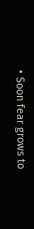• Soon fear grows to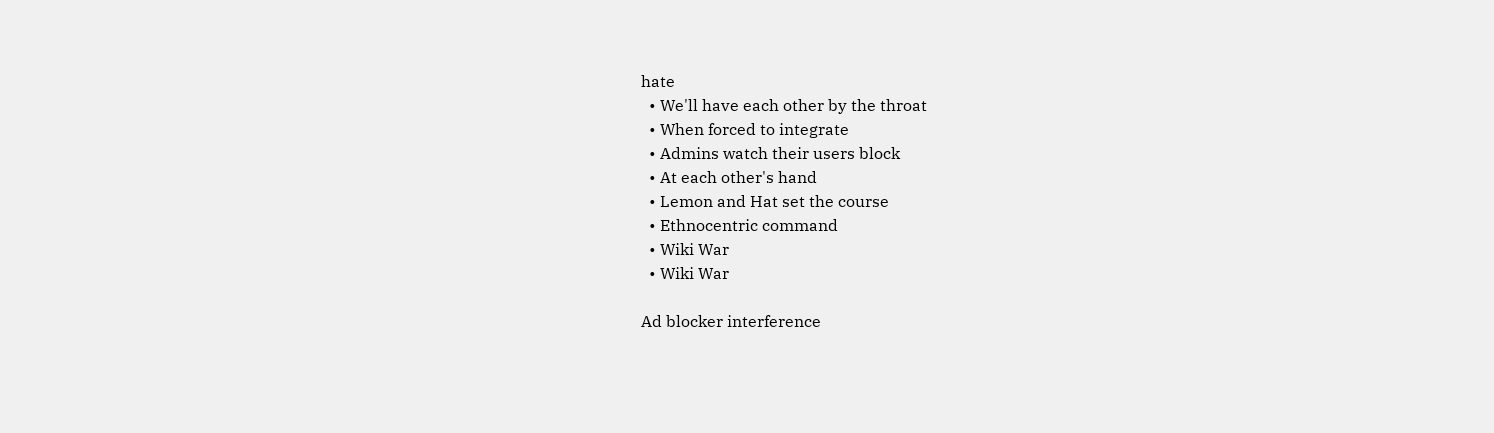hate
  • We'll have each other by the throat
  • When forced to integrate
  • Admins watch their users block
  • At each other's hand
  • Lemon and Hat set the course
  • Ethnocentric command
  • Wiki War
  • Wiki War

Ad blocker interference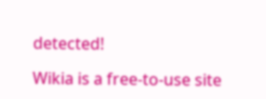detected!

Wikia is a free-to-use site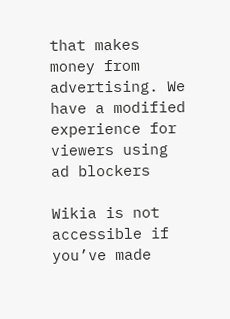that makes money from advertising. We have a modified experience for viewers using ad blockers

Wikia is not accessible if you’ve made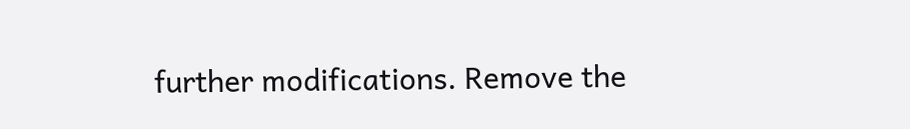further modifications. Remove the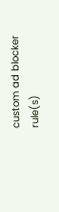custom ad blocker rule(s)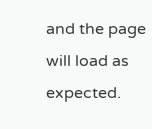and the page will load as expected.